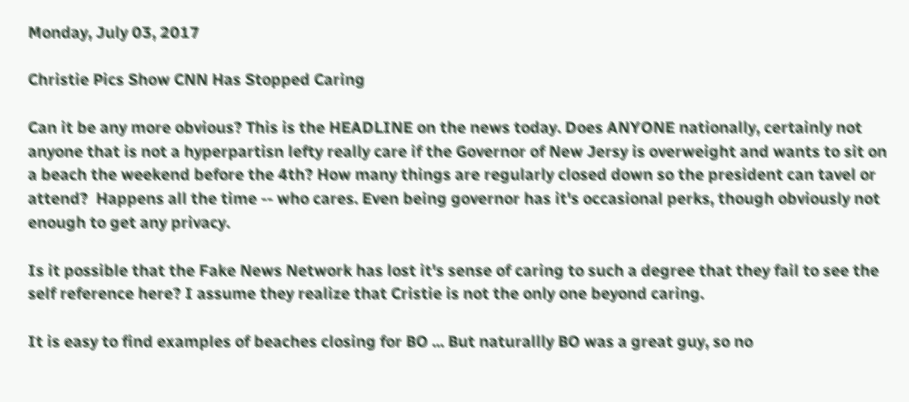Monday, July 03, 2017

Christie Pics Show CNN Has Stopped Caring

Can it be any more obvious? This is the HEADLINE on the news today. Does ANYONE nationally, certainly not anyone that is not a hyperpartisn lefty really care if the Governor of New Jersy is overweight and wants to sit on a beach the weekend before the 4th? How many things are regularly closed down so the president can tavel or attend?  Happens all the time -- who cares. Even being governor has it's occasional perks, though obviously not enough to get any privacy.

Is it possible that the Fake News Network has lost it's sense of caring to such a degree that they fail to see the self reference here? I assume they realize that Cristie is not the only one beyond caring.

It is easy to find examples of beaches closing for BO ... But naturallly BO was a great guy, so no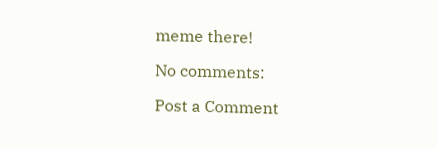meme there!

No comments:

Post a Comment